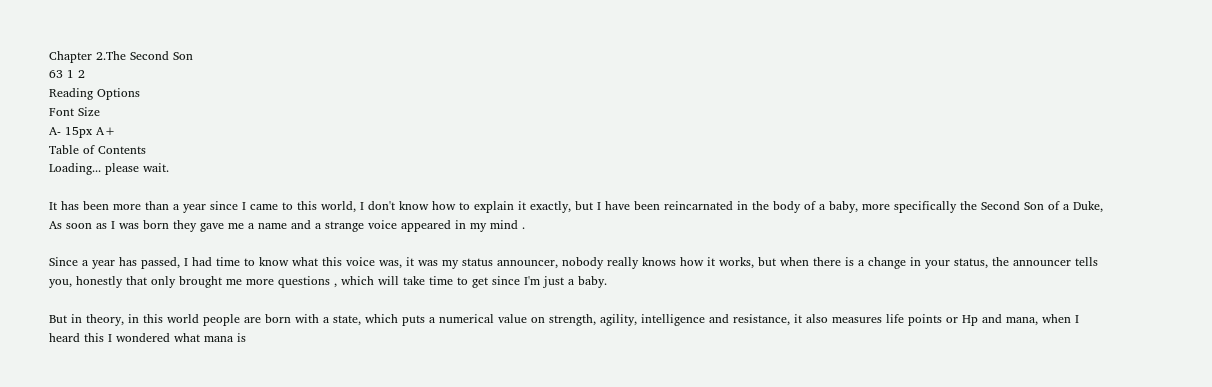Chapter 2.The Second Son
63 1 2
Reading Options
Font Size
A- 15px A+
Table of Contents
Loading... please wait.

It has been more than a year since I came to this world, I don't know how to explain it exactly, but I have been reincarnated in the body of a baby, more specifically the Second Son of a Duke, As soon as I was born they gave me a name and a strange voice appeared in my mind .

Since a year has passed, I had time to know what this voice was, it was my status announcer, nobody really knows how it works, but when there is a change in your status, the announcer tells you, honestly that only brought me more questions , which will take time to get since I'm just a baby.

But in theory, in this world people are born with a state, which puts a numerical value on strength, agility, intelligence and resistance, it also measures life points or Hp and mana, when I heard this I wondered what mana is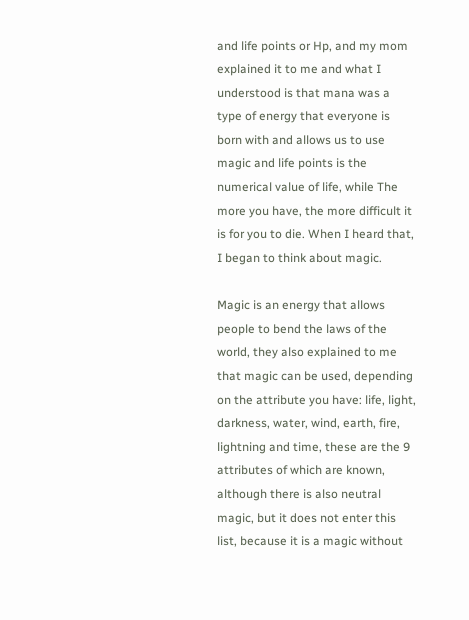and life points or Hp, and my mom explained it to me and what I understood is that mana was a type of energy that everyone is born with and allows us to use magic and life points is the numerical value of life, while The more you have, the more difficult it is for you to die. When I heard that, I began to think about magic.

Magic is an energy that allows people to bend the laws of the world, they also explained to me that magic can be used, depending on the attribute you have: life, light, darkness, water, wind, earth, fire, lightning and time, these are the 9 attributes of which are known, although there is also neutral magic, but it does not enter this list, because it is a magic without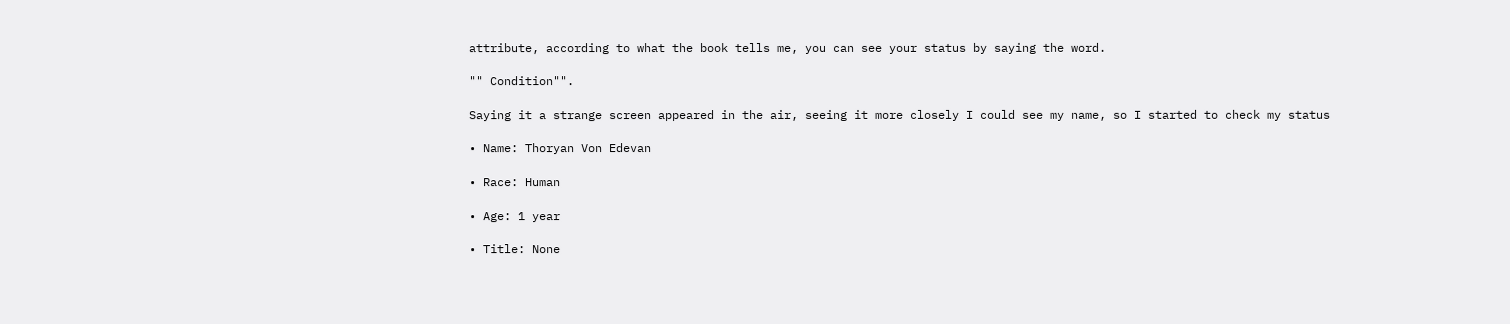attribute, according to what the book tells me, you can see your status by saying the word.

"" Condition"".

Saying it a strange screen appeared in the air, seeing it more closely I could see my name, so I started to check my status

• Name: Thoryan Von Edevan

• Race: Human

• Age: 1 year

• Title: None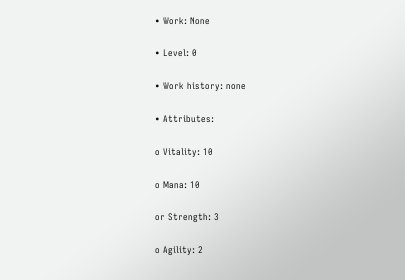• Work: None

• Level: 0

• Work history: none

• Attributes:

o Vitality: 10

o Mana: 10

or Strength: 3

o Agility: 2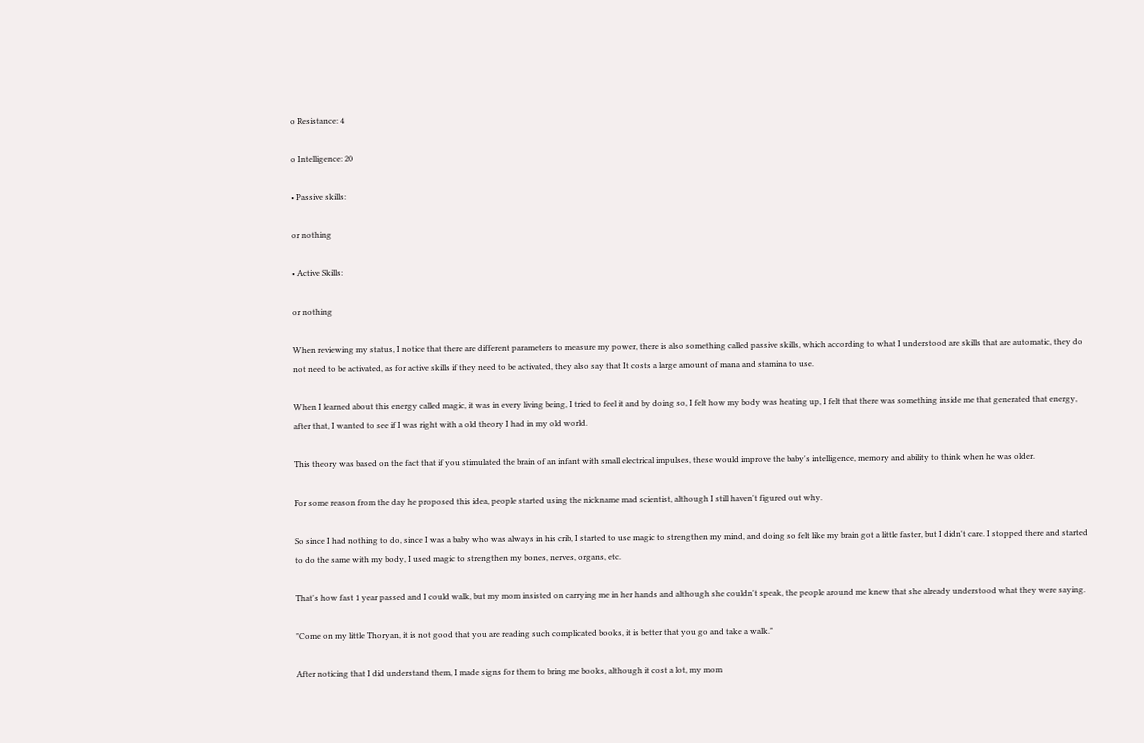o Resistance: 4

o Intelligence: 20

• Passive skills:

or nothing

• Active Skills:

or nothing

When reviewing my status, I notice that there are different parameters to measure my power, there is also something called passive skills, which according to what I understood are skills that are automatic, they do not need to be activated, as for active skills if they need to be activated, they also say that It costs a large amount of mana and stamina to use.

When I learned about this energy called magic, it was in every living being, I tried to feel it and by doing so, I felt how my body was heating up, I felt that there was something inside me that generated that energy, after that, I wanted to see if I was right with a old theory I had in my old world.

This theory was based on the fact that if you stimulated the brain of an infant with small electrical impulses, these would improve the baby's intelligence, memory and ability to think when he was older.

For some reason from the day he proposed this idea, people started using the nickname mad scientist, although I still haven't figured out why.

So since I had nothing to do, since I was a baby who was always in his crib, I started to use magic to strengthen my mind, and doing so felt like my brain got a little faster, but I didn't care. I stopped there and started to do the same with my body, I used magic to strengthen my bones, nerves, organs, etc.

That's how fast 1 year passed and I could walk, but my mom insisted on carrying me in her hands and although she couldn't speak, the people around me knew that she already understood what they were saying.

"Come on my little Thoryan, it is not good that you are reading such complicated books, it is better that you go and take a walk."

After noticing that I did understand them, I made signs for them to bring me books, although it cost a lot, my mom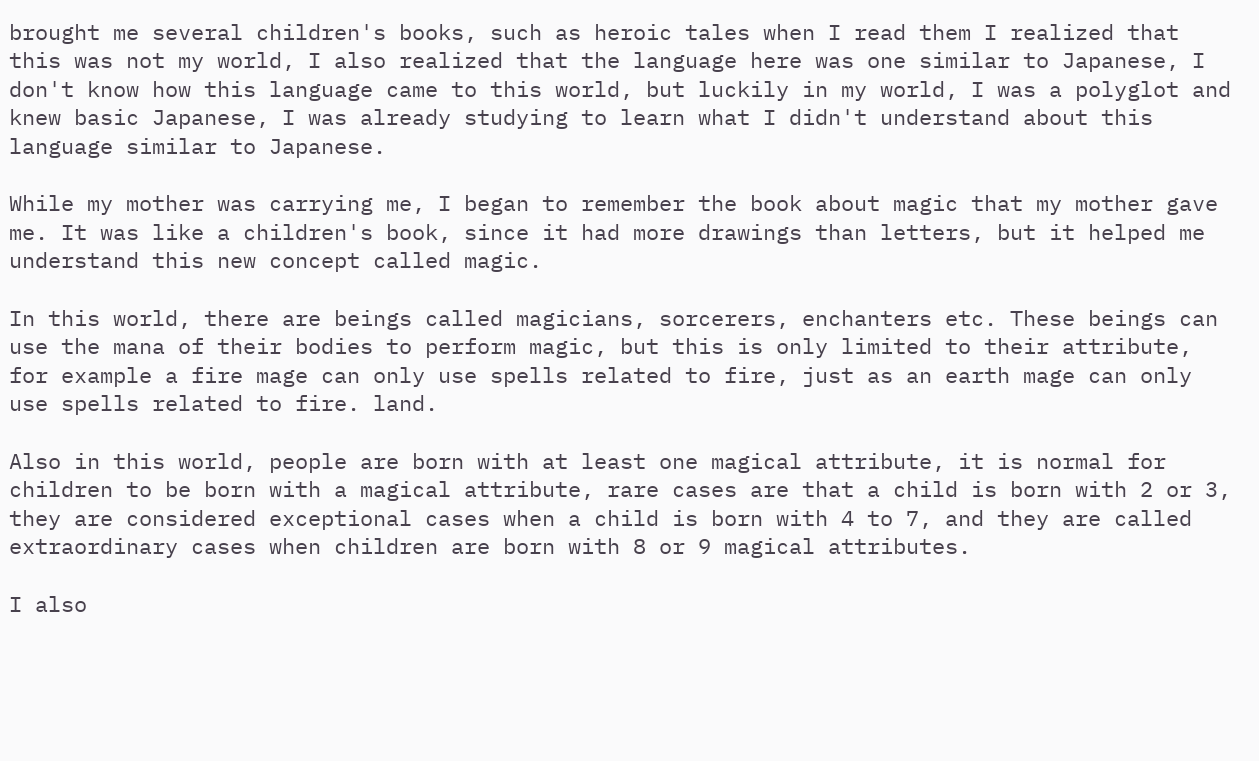brought me several children's books, such as heroic tales when I read them I realized that this was not my world, I also realized that the language here was one similar to Japanese, I don't know how this language came to this world, but luckily in my world, I was a polyglot and knew basic Japanese, I was already studying to learn what I didn't understand about this language similar to Japanese.

While my mother was carrying me, I began to remember the book about magic that my mother gave me. It was like a children's book, since it had more drawings than letters, but it helped me understand this new concept called magic.

In this world, there are beings called magicians, sorcerers, enchanters etc. These beings can use the mana of their bodies to perform magic, but this is only limited to their attribute, for example a fire mage can only use spells related to fire, just as an earth mage can only use spells related to fire. land.

Also in this world, people are born with at least one magical attribute, it is normal for children to be born with a magical attribute, rare cases are that a child is born with 2 or 3, they are considered exceptional cases when a child is born with 4 to 7, and they are called extraordinary cases when children are born with 8 or 9 magical attributes.

I also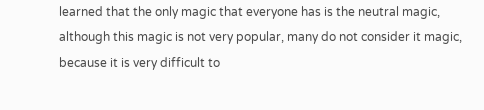learned that the only magic that everyone has is the neutral magic, although this magic is not very popular, many do not consider it magic, because it is very difficult to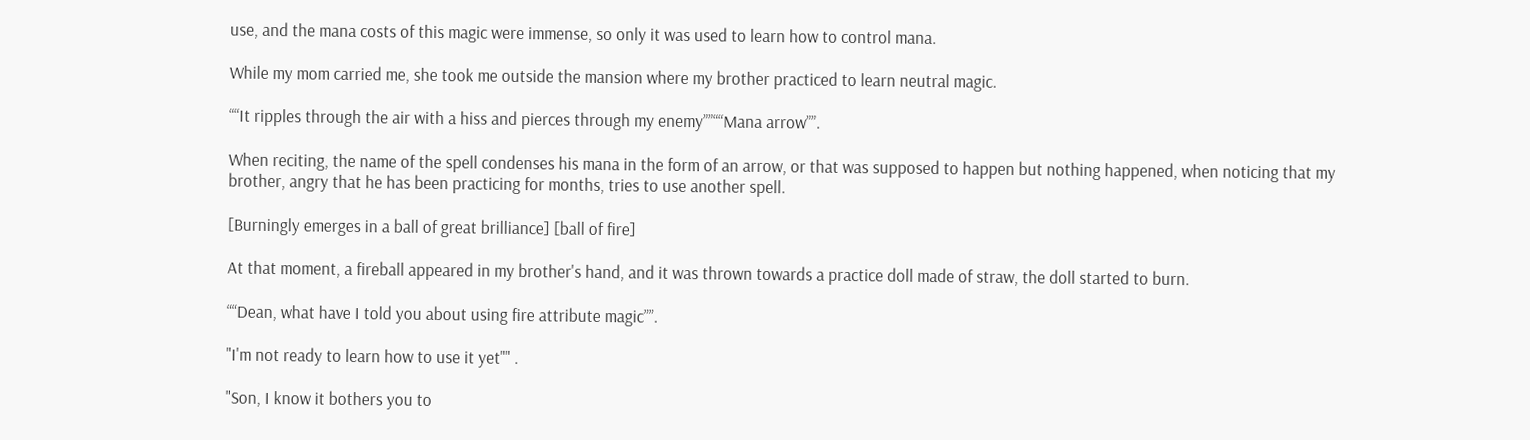use, and the mana costs of this magic were immense, so only it was used to learn how to control mana.

While my mom carried me, she took me outside the mansion where my brother practiced to learn neutral magic.

““It ripples through the air with a hiss and pierces through my enemy””““Mana arrow””.

When reciting, the name of the spell condenses his mana in the form of an arrow, or that was supposed to happen but nothing happened, when noticing that my brother, angry that he has been practicing for months, tries to use another spell.

[Burningly emerges in a ball of great brilliance] [ball of fire]

At that moment, a fireball appeared in my brother's hand, and it was thrown towards a practice doll made of straw, the doll started to burn.

““Dean, what have I told you about using fire attribute magic””.

"I'm not ready to learn how to use it yet"" .

"Son, I know it bothers you to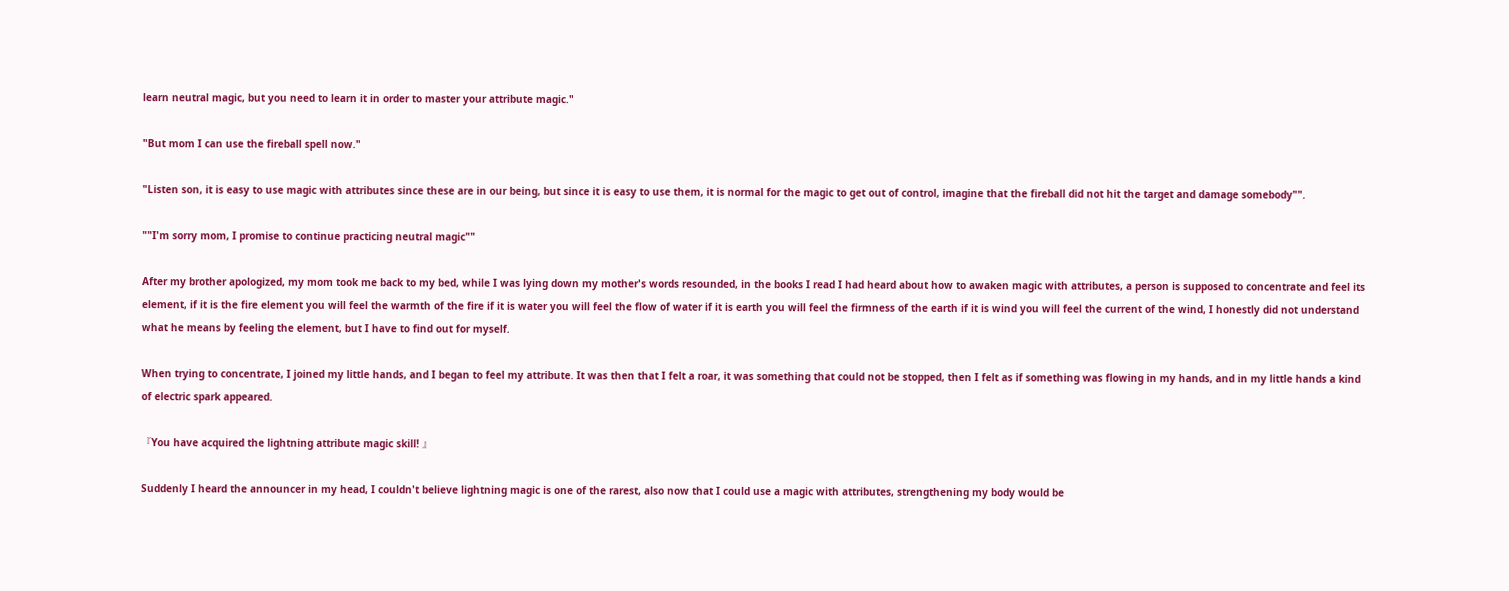learn neutral magic, but you need to learn it in order to master your attribute magic."

"But mom I can use the fireball spell now."

"Listen son, it is easy to use magic with attributes since these are in our being, but since it is easy to use them, it is normal for the magic to get out of control, imagine that the fireball did not hit the target and damage somebody"".

""I'm sorry mom, I promise to continue practicing neutral magic""

After my brother apologized, my mom took me back to my bed, while I was lying down my mother's words resounded, in the books I read I had heard about how to awaken magic with attributes, a person is supposed to concentrate and feel its element, if it is the fire element you will feel the warmth of the fire if it is water you will feel the flow of water if it is earth you will feel the firmness of the earth if it is wind you will feel the current of the wind, I honestly did not understand what he means by feeling the element, but I have to find out for myself.

When trying to concentrate, I joined my little hands, and I began to feel my attribute. It was then that I felt a roar, it was something that could not be stopped, then I felt as if something was flowing in my hands, and in my little hands a kind of electric spark appeared.

『You have acquired the lightning attribute magic skill! 』

Suddenly I heard the announcer in my head, I couldn't believe lightning magic is one of the rarest, also now that I could use a magic with attributes, strengthening my body would be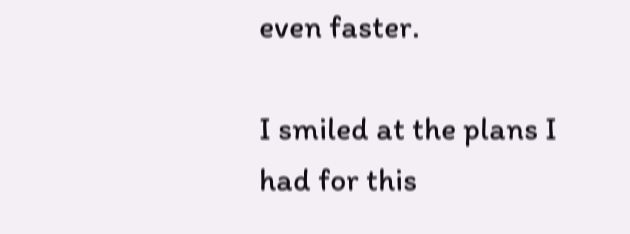even faster.

I smiled at the plans I had for this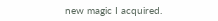new magic I acquired.